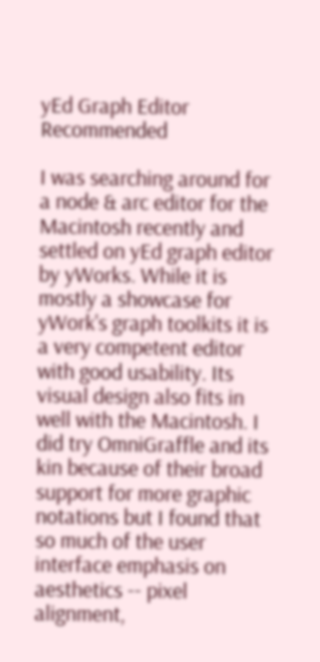yEd Graph Editor Recommended

I was searching around for a node & arc editor for the Macintosh recently and settled on yEd graph editor by yWorks. While it is mostly a showcase for yWork's graph toolkits it is a very competent editor with good usability. Its visual design also fits in well with the Macintosh. I did try OmniGraffle and its kin because of their broad support for more graphic notations but I found that so much of the user interface emphasis on aesthetics -- pixel alignment,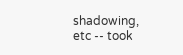shadowing, etc -- took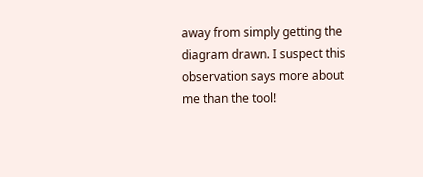away from simply getting the diagram drawn. I suspect this observation says more about me than the tool!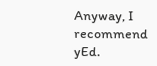Anyway, I recommend yEd.